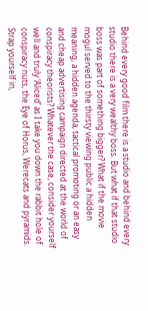Behind every good film there is a studio and behind every studio there is a very wealthy boss. But what if that studio boss was part of something bigger? What if the movie mogul served to the thirsty viewing public a hidden meaning, a hidden agenda, tactical promoting or an easy and cheap advertising campaign directed at the world of conspiracy theorists? Whatever the case, consider yourself well and truly ‘Aliced’ as I take you down the rabbit hole of conspiracy nuts, the Eye of Horus, Werecats and pyramids. Strap yourself in,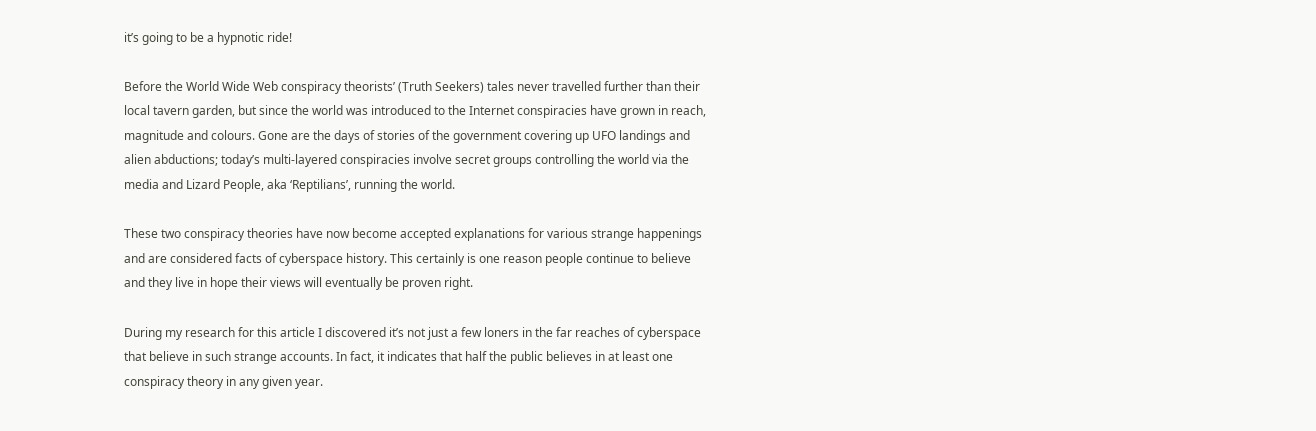it’s going to be a hypnotic ride!

Before the World Wide Web conspiracy theorists’ (Truth Seekers) tales never travelled further than their local tavern garden, but since the world was introduced to the Internet conspiracies have grown in reach, magnitude and colours. Gone are the days of stories of the government covering up UFO landings and alien abductions; today’s multi-layered conspiracies involve secret groups controlling the world via the media and Lizard People, aka ‘Reptilians’, running the world.

These two conspiracy theories have now become accepted explanations for various strange happenings and are considered facts of cyberspace history. This certainly is one reason people continue to believe and they live in hope their views will eventually be proven right.

During my research for this article I discovered it’s not just a few loners in the far reaches of cyberspace that believe in such strange accounts. In fact, it indicates that half the public believes in at least one conspiracy theory in any given year.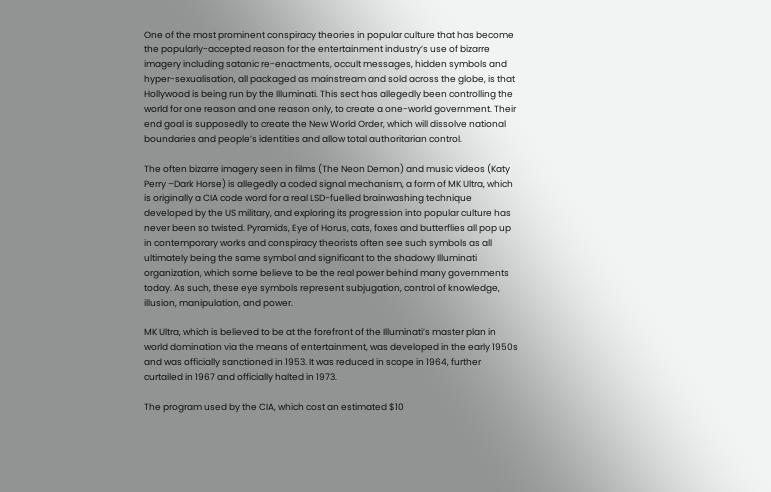One of the most prominent conspiracy theories in popular culture that has become the popularly-accepted reason for the entertainment industry’s use of bizarre imagery including satanic re-enactments, occult messages, hidden symbols and hyper-sexualisation, all packaged as mainstream and sold across the globe, is that Hollywood is being run by the Illuminati. This sect has allegedly been controlling the world for one reason and one reason only, to create a one-world government. Their end goal is supposedly to create the New World Order, which will dissolve national boundaries and people’s identities and allow total authoritarian control.

The often bizarre imagery seen in films (The Neon Demon) and music videos (Katy Perry –Dark Horse) is allegedly a coded signal mechanism, a form of MK Ultra, which is originally a CIA code word for a real LSD-fuelled brainwashing technique developed by the US military, and exploring its progression into popular culture has never been so twisted. Pyramids, Eye of Horus, cats, foxes and butterflies all pop up in contemporary works and conspiracy theorists often see such symbols as all ultimately being the same symbol and significant to the shadowy Illuminati organization, which some believe to be the real power behind many governments today. As such, these eye symbols represent subjugation, control of knowledge, illusion, manipulation, and power.

MK Ultra, which is believed to be at the forefront of the Illuminati’s master plan in world domination via the means of entertainment, was developed in the early 1950s and was officially sanctioned in 1953. It was reduced in scope in 1964, further curtailed in 1967 and officially halted in 1973.

The program used by the CIA, which cost an estimated $10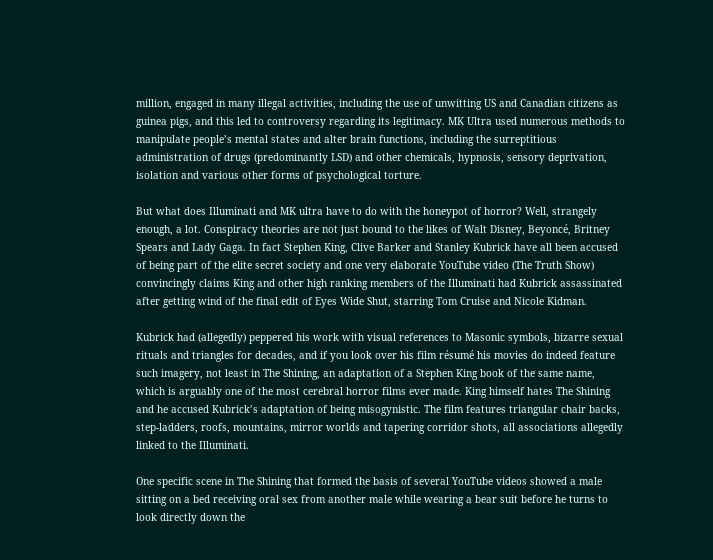million, engaged in many illegal activities, including the use of unwitting US and Canadian citizens as guinea pigs, and this led to controversy regarding its legitimacy. MK Ultra used numerous methods to manipulate people’s mental states and alter brain functions, including the surreptitious administration of drugs (predominantly LSD) and other chemicals, hypnosis, sensory deprivation, isolation and various other forms of psychological torture.

But what does Illuminati and MK ultra have to do with the honeypot of horror? Well, strangely enough, a lot. Conspiracy theories are not just bound to the likes of Walt Disney, Beyoncé, Britney Spears and Lady Gaga. In fact Stephen King, Clive Barker and Stanley Kubrick have all been accused of being part of the elite secret society and one very elaborate YouTube video (The Truth Show) convincingly claims King and other high ranking members of the Illuminati had Kubrick assassinated after getting wind of the final edit of Eyes Wide Shut, starring Tom Cruise and Nicole Kidman.

Kubrick had (allegedly) peppered his work with visual references to Masonic symbols, bizarre sexual rituals and triangles for decades, and if you look over his film résumé his movies do indeed feature such imagery, not least in The Shining, an adaptation of a Stephen King book of the same name, which is arguably one of the most cerebral horror films ever made. King himself hates The Shining and he accused Kubrick’s adaptation of being misogynistic. The film features triangular chair backs, step-ladders, roofs, mountains, mirror worlds and tapering corridor shots, all associations allegedly linked to the Illuminati.

One specific scene in The Shining that formed the basis of several YouTube videos showed a male sitting on a bed receiving oral sex from another male while wearing a bear suit before he turns to look directly down the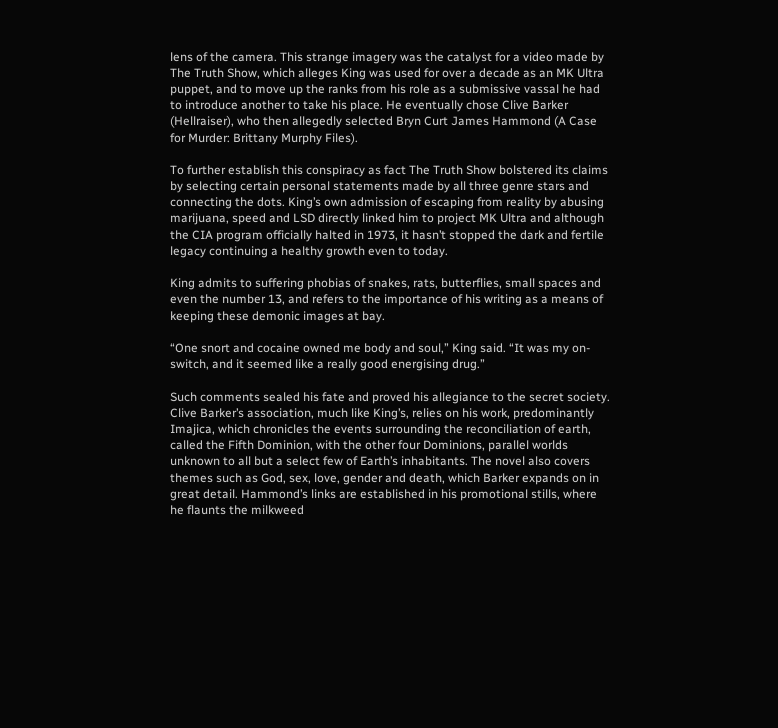lens of the camera. This strange imagery was the catalyst for a video made by The Truth Show, which alleges King was used for over a decade as an MK Ultra puppet, and to move up the ranks from his role as a submissive vassal he had to introduce another to take his place. He eventually chose Clive Barker (Hellraiser), who then allegedly selected Bryn Curt James Hammond (A Case for Murder: Brittany Murphy Files).

To further establish this conspiracy as fact The Truth Show bolstered its claims by selecting certain personal statements made by all three genre stars and connecting the dots. King’s own admission of escaping from reality by abusing marijuana, speed and LSD directly linked him to project MK Ultra and although the CIA program officially halted in 1973, it hasn’t stopped the dark and fertile legacy continuing a healthy growth even to today.

King admits to suffering phobias of snakes, rats, butterflies, small spaces and even the number 13, and refers to the importance of his writing as a means of keeping these demonic images at bay.

“One snort and cocaine owned me body and soul,” King said. “It was my on-switch, and it seemed like a really good energising drug.”

Such comments sealed his fate and proved his allegiance to the secret society. Clive Barker’s association, much like King’s, relies on his work, predominantly Imajica, which chronicles the events surrounding the reconciliation of earth, called the Fifth Dominion, with the other four Dominions, parallel worlds unknown to all but a select few of Earth’s inhabitants. The novel also covers themes such as God, sex, love, gender and death, which Barker expands on in great detail. Hammond’s links are established in his promotional stills, where he flaunts the milkweed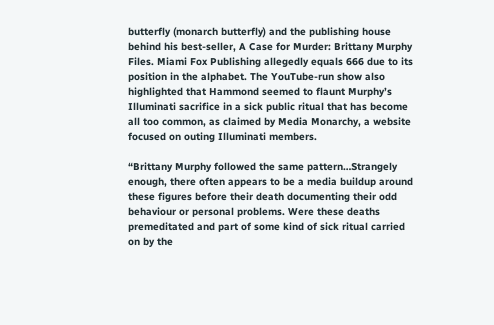butterfly (monarch butterfly) and the publishing house behind his best-seller, A Case for Murder: Brittany Murphy Files. Miami Fox Publishing allegedly equals 666 due to its position in the alphabet. The YouTube-run show also highlighted that Hammond seemed to flaunt Murphy’s Illuminati sacrifice in a sick public ritual that has become all too common, as claimed by Media Monarchy, a website focused on outing Illuminati members.

“Brittany Murphy followed the same pattern…Strangely enough, there often appears to be a media buildup around these figures before their death documenting their odd behaviour or personal problems. Were these deaths premeditated and part of some kind of sick ritual carried on by the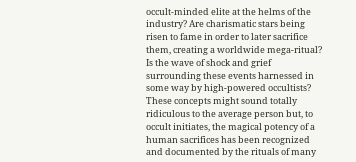occult-minded elite at the helms of the industry? Are charismatic stars being risen to fame in order to later sacrifice them, creating a worldwide mega-ritual? Is the wave of shock and grief surrounding these events harnessed in some way by high-powered occultists? These concepts might sound totally ridiculous to the average person but, to occult initiates, the magical potency of a human sacrifices has been recognized and documented by the rituals of many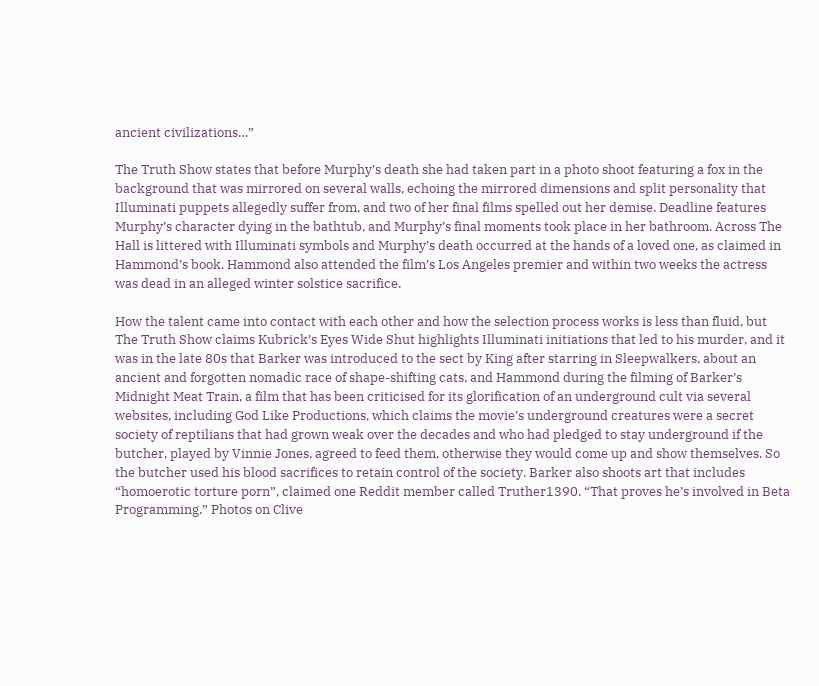ancient civilizations…”

The Truth Show states that before Murphy’s death she had taken part in a photo shoot featuring a fox in the background that was mirrored on several walls, echoing the mirrored dimensions and split personality that Illuminati puppets allegedly suffer from, and two of her final films spelled out her demise. Deadline features Murphy’s character dying in the bathtub, and Murphy’s final moments took place in her bathroom. Across The Hall is littered with Illuminati symbols and Murphy’s death occurred at the hands of a loved one, as claimed in Hammond’s book. Hammond also attended the film’s Los Angeles premier and within two weeks the actress was dead in an alleged winter solstice sacrifice.

How the talent came into contact with each other and how the selection process works is less than fluid, but The Truth Show claims Kubrick’s Eyes Wide Shut highlights Illuminati initiations that led to his murder, and it was in the late 80s that Barker was introduced to the sect by King after starring in Sleepwalkers, about an ancient and forgotten nomadic race of shape-shifting cats, and Hammond during the filming of Barker’s Midnight Meat Train, a film that has been criticised for its glorification of an underground cult via several websites, including God Like Productions, which claims the movie’s underground creatures were a secret society of reptilians that had grown weak over the decades and who had pledged to stay underground if the butcher, played by Vinnie Jones, agreed to feed them, otherwise they would come up and show themselves. So the butcher used his blood sacrifices to retain control of the society. Barker also shoots art that includes “homoerotic torture porn”, claimed one Reddit member called Truther1390. “That proves he’s involved in Beta Programming.” Photos on Clive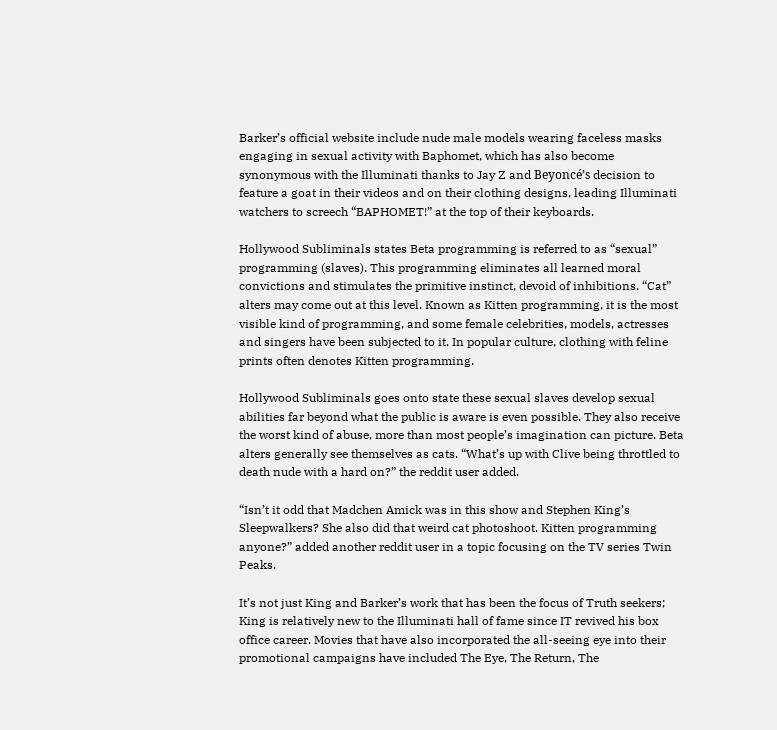Barker’s official website include nude male models wearing faceless masks engaging in sexual activity with Baphomet, which has also become synonymous with the Illuminati thanks to Jay Z and Beyoncé’s decision to feature a goat in their videos and on their clothing designs, leading Illuminati watchers to screech “BAPHOMET!” at the top of their keyboards.

Hollywood Subliminals states Beta programming is referred to as “sexual” programming (slaves). This programming eliminates all learned moral convictions and stimulates the primitive instinct, devoid of inhibitions. “Cat” alters may come out at this level. Known as Kitten programming, it is the most visible kind of programming, and some female celebrities, models, actresses and singers have been subjected to it. In popular culture, clothing with feline prints often denotes Kitten programming.

Hollywood Subliminals goes onto state these sexual slaves develop sexual abilities far beyond what the public is aware is even possible. They also receive the worst kind of abuse, more than most people’s imagination can picture. Beta alters generally see themselves as cats. “What’s up with Clive being throttled to death nude with a hard on?” the reddit user added.

“Isn’t it odd that Madchen Amick was in this show and Stephen King’s Sleepwalkers? She also did that weird cat photoshoot. Kitten programming anyone?” added another reddit user in a topic focusing on the TV series Twin Peaks.

It’s not just King and Barker’s work that has been the focus of Truth seekers; King is relatively new to the Illuminati hall of fame since IT revived his box office career. Movies that have also incorporated the all-seeing eye into their promotional campaigns have included The Eye, The Return, The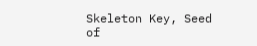Skeleton Key, Seed of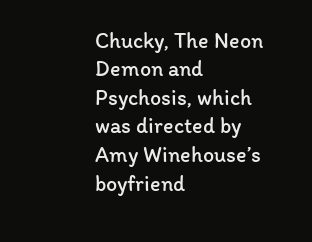Chucky, The Neon Demon and Psychosis, which was directed by Amy Winehouse’s boyfriend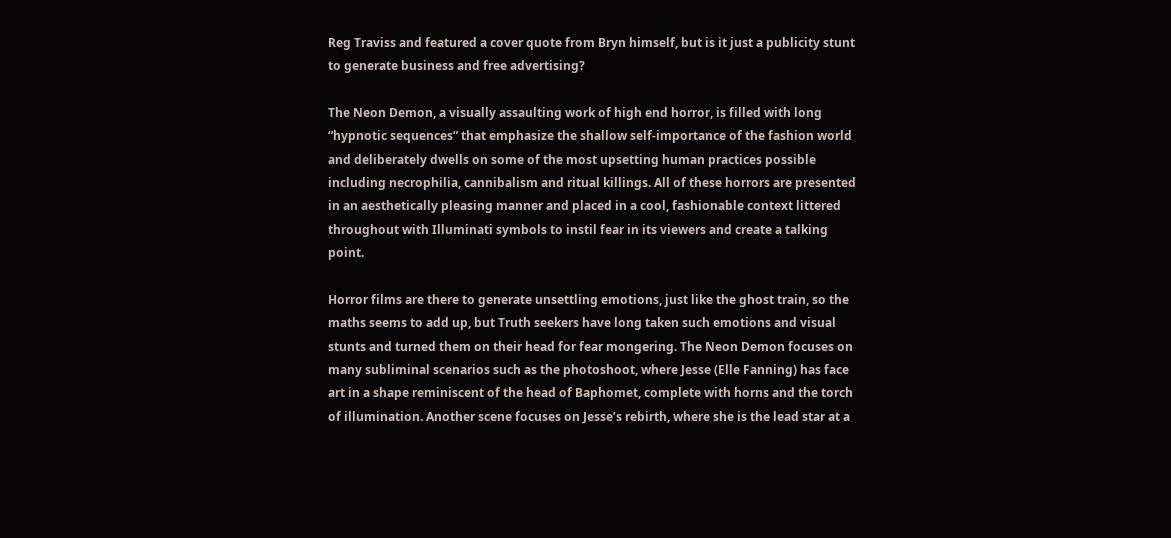Reg Traviss and featured a cover quote from Bryn himself, but is it just a publicity stunt to generate business and free advertising?

The Neon Demon, a visually assaulting work of high end horror, is filled with long “hypnotic sequences” that emphasize the shallow self-importance of the fashion world and deliberately dwells on some of the most upsetting human practices possible including necrophilia, cannibalism and ritual killings. All of these horrors are presented in an aesthetically pleasing manner and placed in a cool, fashionable context littered throughout with Illuminati symbols to instil fear in its viewers and create a talking point.

Horror films are there to generate unsettling emotions, just like the ghost train, so the maths seems to add up, but Truth seekers have long taken such emotions and visual stunts and turned them on their head for fear mongering. The Neon Demon focuses on many subliminal scenarios such as the photoshoot, where Jesse (Elle Fanning) has face art in a shape reminiscent of the head of Baphomet, complete with horns and the torch of illumination. Another scene focuses on Jesse’s rebirth, where she is the lead star at a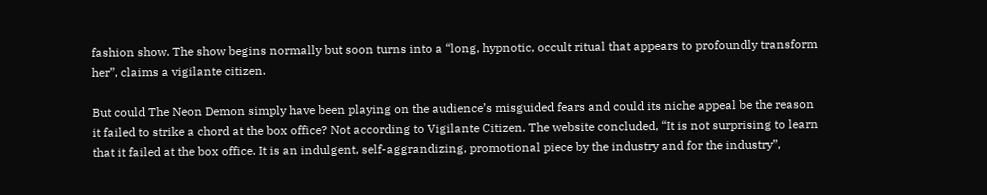fashion show. The show begins normally but soon turns into a “long, hypnotic, occult ritual that appears to profoundly transform her”, claims a vigilante citizen.

But could The Neon Demon simply have been playing on the audience’s misguided fears and could its niche appeal be the reason it failed to strike a chord at the box office? Not according to Vigilante Citizen. The website concluded, “It is not surprising to learn that it failed at the box office. It is an indulgent, self-aggrandizing, promotional piece by the industry and for the industry”,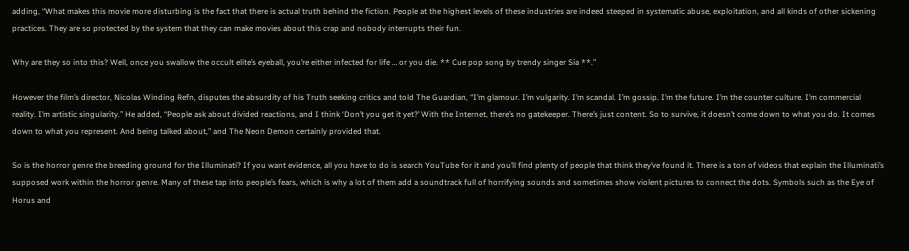adding, “What makes this movie more disturbing is the fact that there is actual truth behind the fiction. People at the highest levels of these industries are indeed steeped in systematic abuse, exploitation, and all kinds of other sickening practices. They are so protected by the system that they can make movies about this crap and nobody interrupts their fun.

Why are they so into this? Well, once you swallow the occult elite’s eyeball, you’re either infected for life … or you die. ** Cue pop song by trendy singer Sia **.”

However the film’s director, Nicolas Winding Refn, disputes the absurdity of his Truth seeking critics and told The Guardian, “I’m glamour. I’m vulgarity. I’m scandal. I’m gossip. I’m the future. I’m the counter culture. I’m commercial reality. I’m artistic singularity.” He added, “People ask about divided reactions, and I think ‘Don’t you get it yet?’ With the Internet, there’s no gatekeeper. There’s just content. So to survive, it doesn’t come down to what you do. It comes down to what you represent. And being talked about,” and The Neon Demon certainly provided that.

So is the horror genre the breeding ground for the Illuminati? If you want evidence, all you have to do is search YouTube for it and you’ll find plenty of people that think they’ve found it. There is a ton of videos that explain the Illuminati’s supposed work within the horror genre. Many of these tap into people’s fears, which is why a lot of them add a soundtrack full of horrifying sounds and sometimes show violent pictures to connect the dots. Symbols such as the Eye of Horus and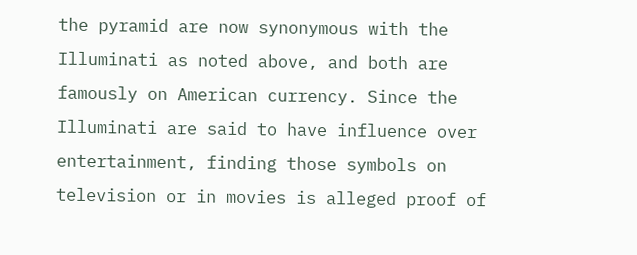the pyramid are now synonymous with the Illuminati as noted above, and both are famously on American currency. Since the Illuminati are said to have influence over entertainment, finding those symbols on television or in movies is alleged proof of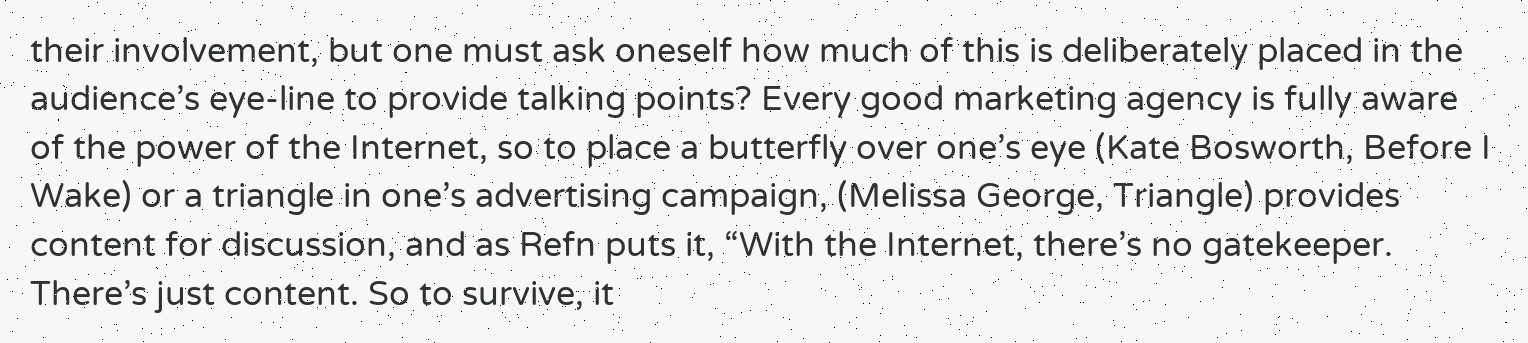their involvement, but one must ask oneself how much of this is deliberately placed in the audience’s eye-line to provide talking points? Every good marketing agency is fully aware of the power of the Internet, so to place a butterfly over one’s eye (Kate Bosworth, Before I Wake) or a triangle in one’s advertising campaign, (Melissa George, Triangle) provides content for discussion, and as Refn puts it, “With the Internet, there’s no gatekeeper. There’s just content. So to survive, it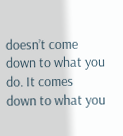doesn’t come down to what you do. It comes down to what you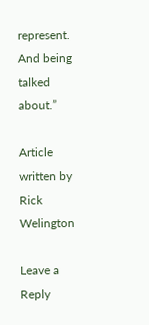represent. And being talked about.”

Article written by Rick Welington

Leave a Reply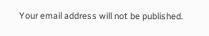Your email address will not be published.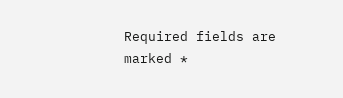Required fields are marked *